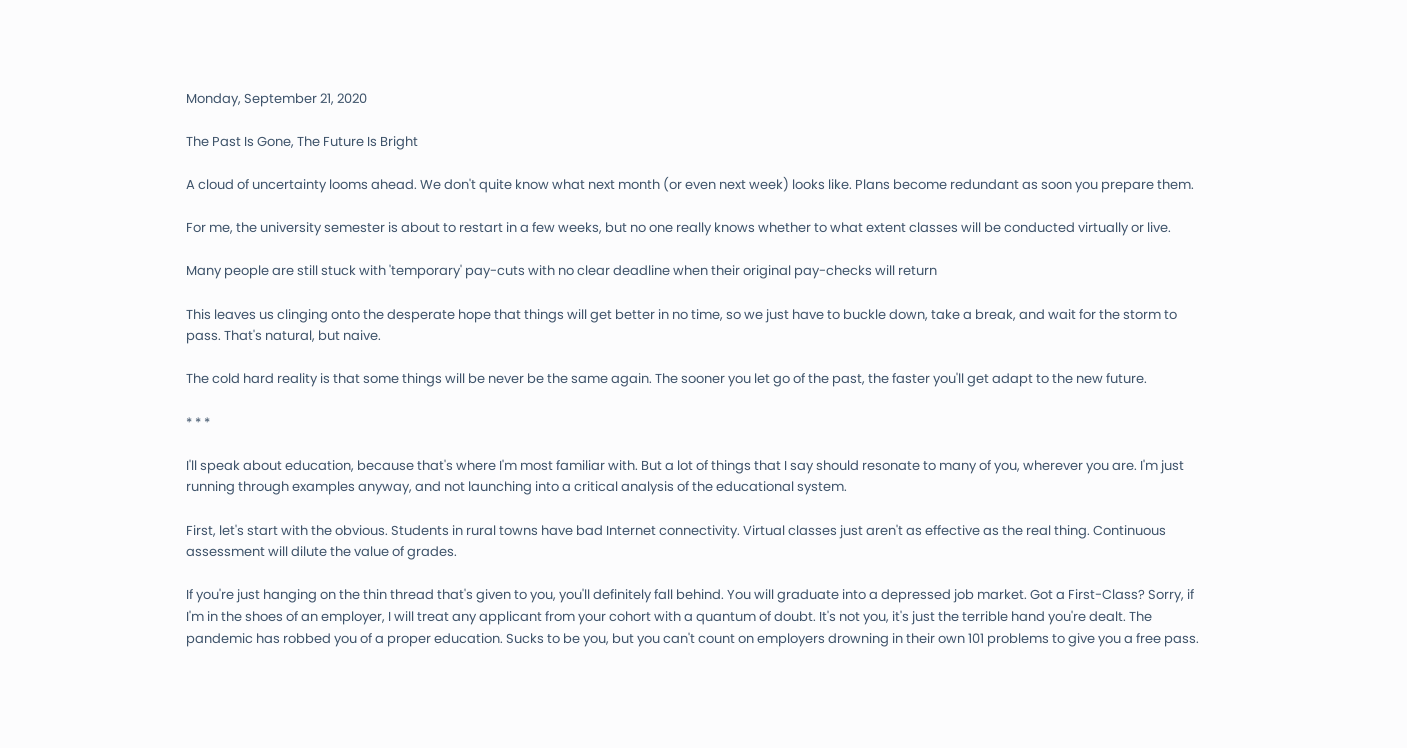Monday, September 21, 2020

The Past Is Gone, The Future Is Bright

A cloud of uncertainty looms ahead. We don't quite know what next month (or even next week) looks like. Plans become redundant as soon you prepare them.

For me, the university semester is about to restart in a few weeks, but no one really knows whether to what extent classes will be conducted virtually or live.

Many people are still stuck with 'temporary' pay-cuts with no clear deadline when their original pay-checks will return

This leaves us clinging onto the desperate hope that things will get better in no time, so we just have to buckle down, take a break, and wait for the storm to pass. That's natural, but naive.

The cold hard reality is that some things will be never be the same again. The sooner you let go of the past, the faster you'll get adapt to the new future.

* * *

I'll speak about education, because that's where I'm most familiar with. But a lot of things that I say should resonate to many of you, wherever you are. I'm just running through examples anyway, and not launching into a critical analysis of the educational system.

First, let's start with the obvious. Students in rural towns have bad Internet connectivity. Virtual classes just aren't as effective as the real thing. Continuous assessment will dilute the value of grades.

If you're just hanging on the thin thread that's given to you, you'll definitely fall behind. You will graduate into a depressed job market. Got a First-Class? Sorry, if I'm in the shoes of an employer, I will treat any applicant from your cohort with a quantum of doubt. It's not you, it's just the terrible hand you're dealt. The pandemic has robbed you of a proper education. Sucks to be you, but you can't count on employers drowning in their own 101 problems to give you a free pass.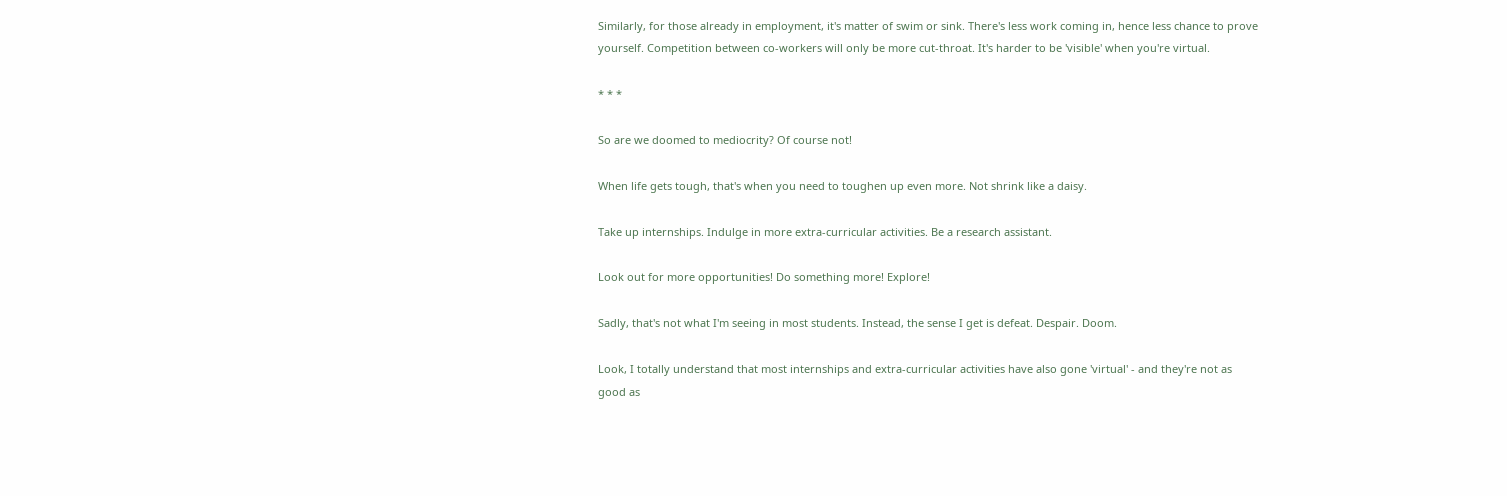Similarly, for those already in employment, it's matter of swim or sink. There's less work coming in, hence less chance to prove yourself. Competition between co-workers will only be more cut-throat. It's harder to be 'visible' when you're virtual.

* * *

So are we doomed to mediocrity? Of course not!

When life gets tough, that's when you need to toughen up even more. Not shrink like a daisy.

Take up internships. Indulge in more extra-curricular activities. Be a research assistant.

Look out for more opportunities! Do something more! Explore!

Sadly, that's not what I'm seeing in most students. Instead, the sense I get is defeat. Despair. Doom.

Look, I totally understand that most internships and extra-curricular activities have also gone 'virtual' - and they're not as good as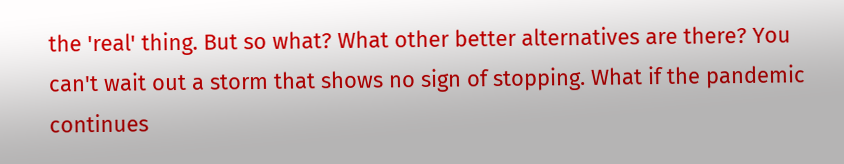the 'real' thing. But so what? What other better alternatives are there? You can't wait out a storm that shows no sign of stopping. What if the pandemic continues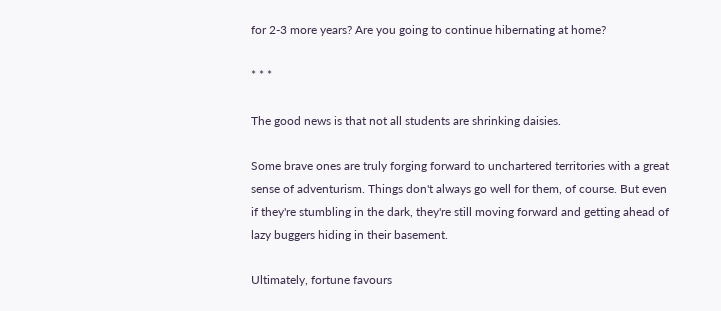for 2-3 more years? Are you going to continue hibernating at home?

* * *

The good news is that not all students are shrinking daisies.

Some brave ones are truly forging forward to unchartered territories with a great sense of adventurism. Things don't always go well for them, of course. But even if they're stumbling in the dark, they're still moving forward and getting ahead of lazy buggers hiding in their basement.

Ultimately, fortune favours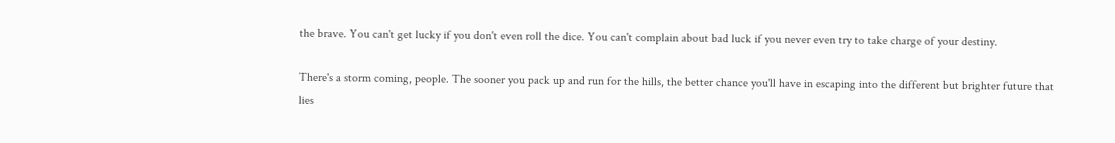the brave. You can't get lucky if you don't even roll the dice. You can't complain about bad luck if you never even try to take charge of your destiny.

There's a storm coming, people. The sooner you pack up and run for the hills, the better chance you'll have in escaping into the different but brighter future that lies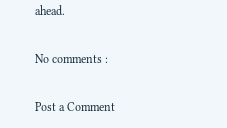ahead.

No comments :

Post a Comment